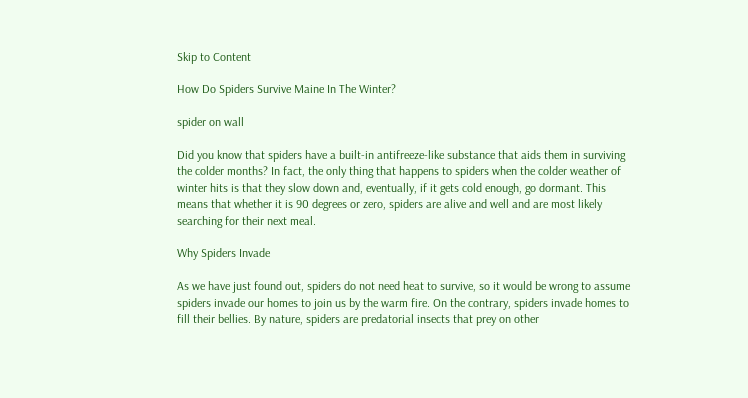Skip to Content

How Do Spiders Survive Maine In The Winter?

spider on wall

Did you know that spiders have a built-in antifreeze-like substance that aids them in surviving the colder months? In fact, the only thing that happens to spiders when the colder weather of winter hits is that they slow down and, eventually, if it gets cold enough, go dormant. This means that whether it is 90 degrees or zero, spiders are alive and well and are most likely searching for their next meal.

Why Spiders Invade

As we have just found out, spiders do not need heat to survive, so it would be wrong to assume spiders invade our homes to join us by the warm fire. On the contrary, spiders invade homes to fill their bellies. By nature, spiders are predatorial insects that prey on other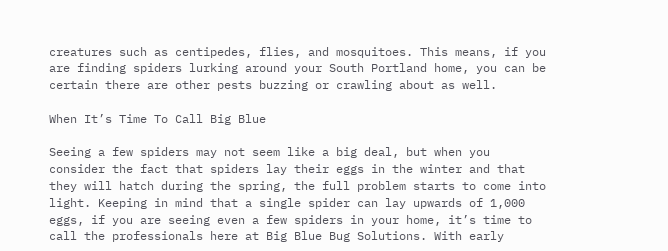creatures such as centipedes, flies, and mosquitoes. This means, if you are finding spiders lurking around your South Portland home, you can be certain there are other pests buzzing or crawling about as well.

When It’s Time To Call Big Blue

Seeing a few spiders may not seem like a big deal, but when you consider the fact that spiders lay their eggs in the winter and that they will hatch during the spring, the full problem starts to come into light. Keeping in mind that a single spider can lay upwards of 1,000 eggs, if you are seeing even a few spiders in your home, it’s time to call the professionals here at Big Blue Bug Solutions. With early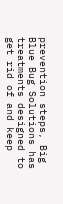prevention steps, Big Blue Bug Solutions has treatments designed to get rid of and keep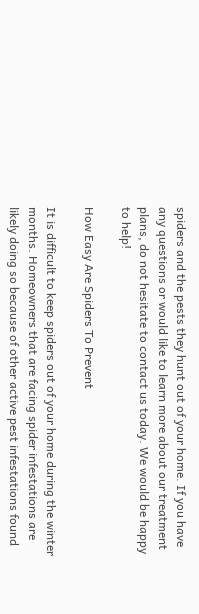spiders and the pests they hunt out of your home. If you have any questions or would like to learn more about our treatment plans, do not hesitate to contact us today. We would be happy to help!

How Easy Are Spiders To Prevent

It is difficult to keep spiders out of your home during the winter months. Homeowners that are facing spider infestations are likely doing so because of other active pest infestations found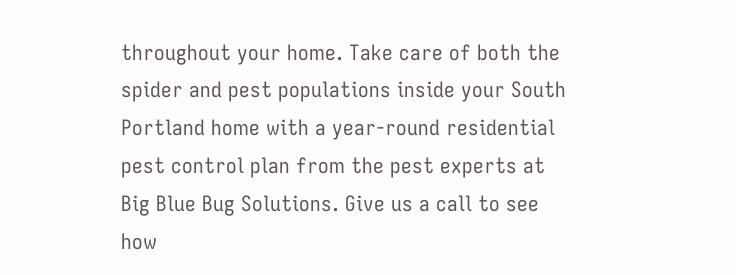throughout your home. Take care of both the spider and pest populations inside your South Portland home with a year-round residential pest control plan from the pest experts at Big Blue Bug Solutions. Give us a call to see how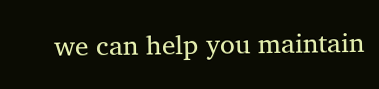we can help you maintain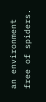an environment free of spiders.